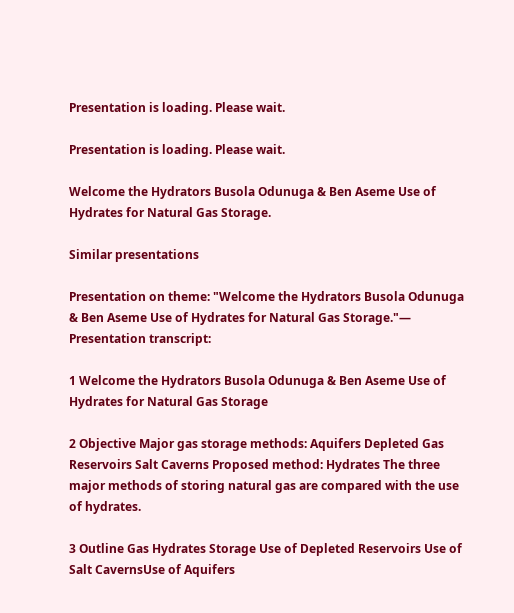Presentation is loading. Please wait.

Presentation is loading. Please wait.

Welcome the Hydrators Busola Odunuga & Ben Aseme Use of Hydrates for Natural Gas Storage.

Similar presentations

Presentation on theme: "Welcome the Hydrators Busola Odunuga & Ben Aseme Use of Hydrates for Natural Gas Storage."— Presentation transcript:

1 Welcome the Hydrators Busola Odunuga & Ben Aseme Use of Hydrates for Natural Gas Storage

2 Objective Major gas storage methods: Aquifers Depleted Gas Reservoirs Salt Caverns Proposed method: Hydrates The three major methods of storing natural gas are compared with the use of hydrates.

3 Outline Gas Hydrates Storage Use of Depleted Reservoirs Use of Salt CavernsUse of Aquifers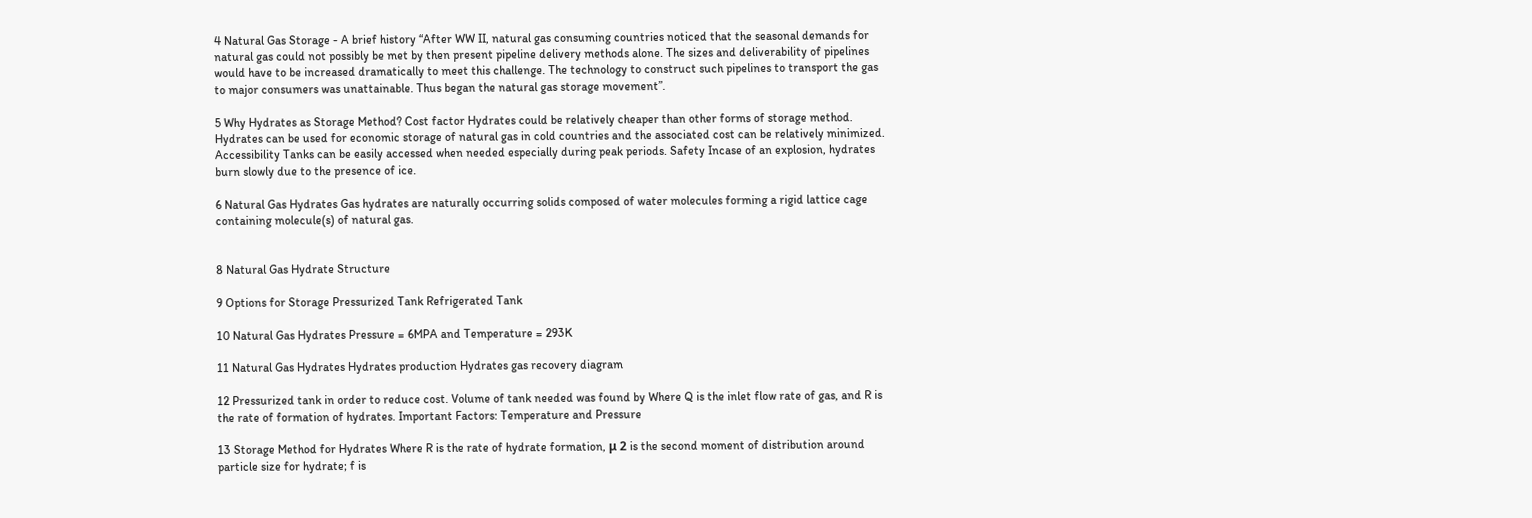4 Natural Gas Storage - A brief history “After WW II, natural gas consuming countries noticed that the seasonal demands for natural gas could not possibly be met by then present pipeline delivery methods alone. The sizes and deliverability of pipelines would have to be increased dramatically to meet this challenge. The technology to construct such pipelines to transport the gas to major consumers was unattainable. Thus began the natural gas storage movement”.

5 Why Hydrates as Storage Method? Cost factor Hydrates could be relatively cheaper than other forms of storage method. Hydrates can be used for economic storage of natural gas in cold countries and the associated cost can be relatively minimized. Accessibility Tanks can be easily accessed when needed especially during peak periods. Safety Incase of an explosion, hydrates burn slowly due to the presence of ice.

6 Natural Gas Hydrates Gas hydrates are naturally occurring solids composed of water molecules forming a rigid lattice cage containing molecule(s) of natural gas.


8 Natural Gas Hydrate Structure

9 Options for Storage Pressurized Tank Refrigerated Tank

10 Natural Gas Hydrates Pressure = 6MPA and Temperature = 293K

11 Natural Gas Hydrates Hydrates production Hydrates gas recovery diagram

12 Pressurized tank in order to reduce cost. Volume of tank needed was found by Where Q is the inlet flow rate of gas, and R is the rate of formation of hydrates. Important Factors: Temperature and Pressure

13 Storage Method for Hydrates Where R is the rate of hydrate formation, μ 2 is the second moment of distribution around particle size for hydrate; f is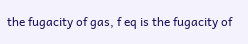the fugacity of gas, f eq is the fugacity of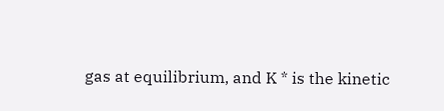gas at equilibrium, and K * is the kinetic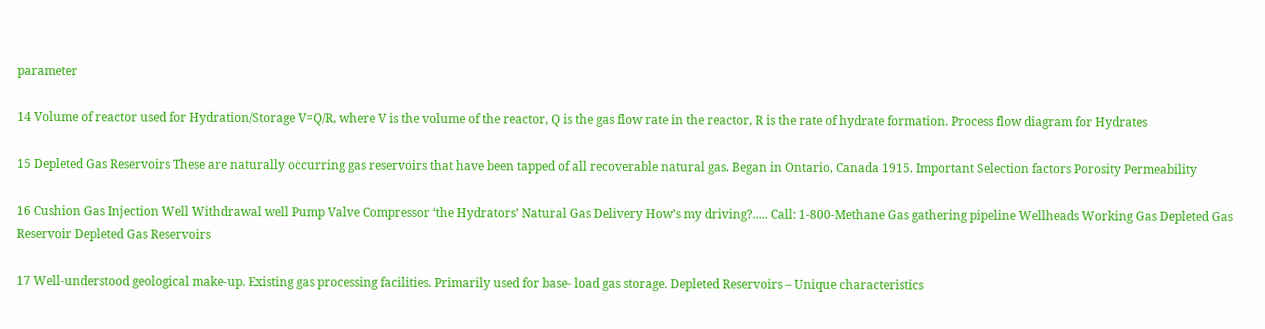parameter

14 Volume of reactor used for Hydration/Storage V=Q/R, where V is the volume of the reactor, Q is the gas flow rate in the reactor, R is the rate of hydrate formation. Process flow diagram for Hydrates

15 Depleted Gas Reservoirs These are naturally occurring gas reservoirs that have been tapped of all recoverable natural gas. Began in Ontario, Canada 1915. Important Selection factors Porosity Permeability

16 Cushion Gas Injection Well Withdrawal well Pump Valve Compressor ‘the Hydrators’ Natural Gas Delivery How’s my driving?..... Call: 1-800-Methane Gas gathering pipeline Wellheads Working Gas Depleted Gas Reservoir Depleted Gas Reservoirs

17 Well-understood geological make-up. Existing gas processing facilities. Primarily used for base- load gas storage. Depleted Reservoirs – Unique characteristics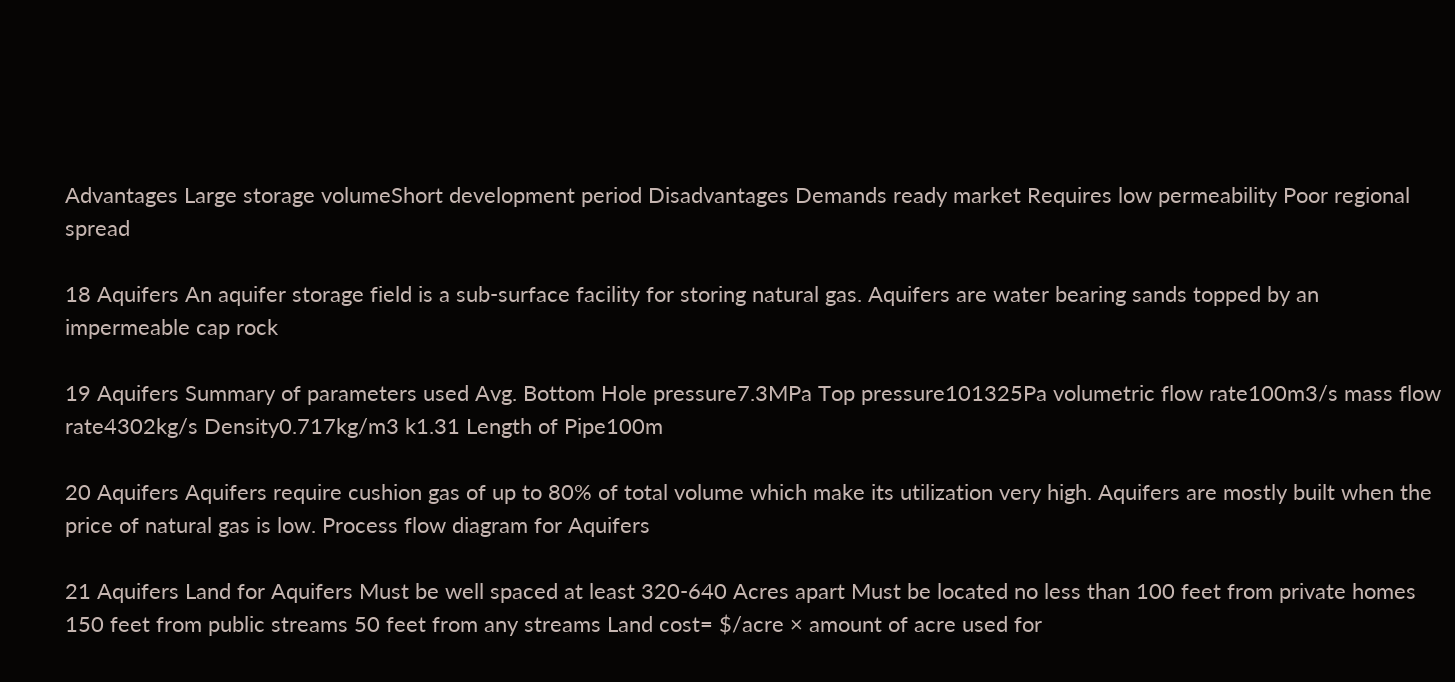Advantages Large storage volumeShort development period Disadvantages Demands ready market Requires low permeability Poor regional spread

18 Aquifers An aquifer storage field is a sub-surface facility for storing natural gas. Aquifers are water bearing sands topped by an impermeable cap rock

19 Aquifers Summary of parameters used Avg. Bottom Hole pressure7.3MPa Top pressure101325Pa volumetric flow rate100m3/s mass flow rate4302kg/s Density0.717kg/m3 k1.31 Length of Pipe100m

20 Aquifers Aquifers require cushion gas of up to 80% of total volume which make its utilization very high. Aquifers are mostly built when the price of natural gas is low. Process flow diagram for Aquifers

21 Aquifers Land for Aquifers Must be well spaced at least 320-640 Acres apart Must be located no less than 100 feet from private homes 150 feet from public streams 50 feet from any streams Land cost= $/acre × amount of acre used for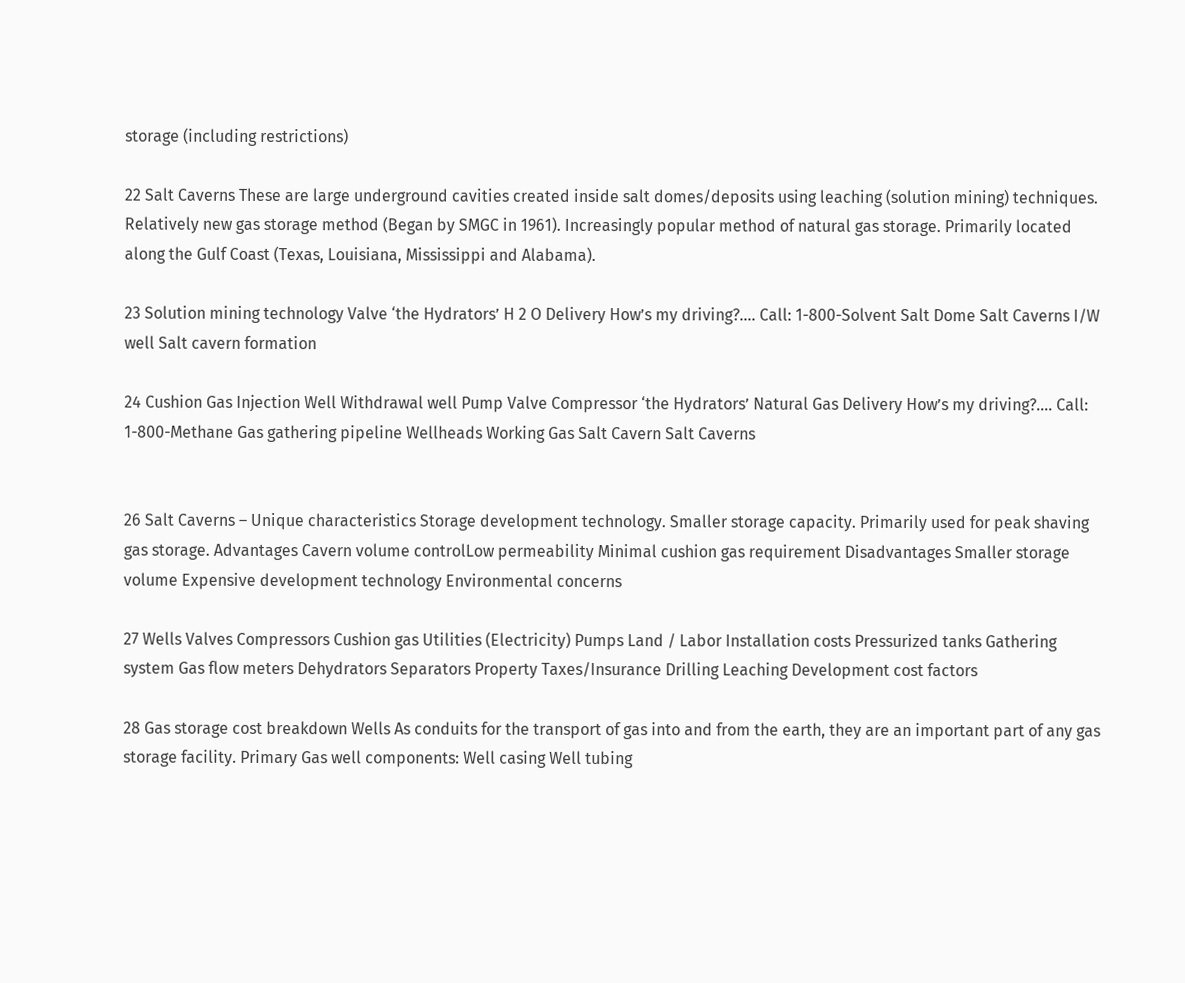storage (including restrictions)

22 Salt Caverns These are large underground cavities created inside salt domes/deposits using leaching (solution mining) techniques. Relatively new gas storage method (Began by SMGC in 1961). Increasingly popular method of natural gas storage. Primarily located along the Gulf Coast (Texas, Louisiana, Mississippi and Alabama).

23 Solution mining technology Valve ‘the Hydrators’ H 2 O Delivery How’s my driving?.... Call: 1-800-Solvent Salt Dome Salt Caverns I/W well Salt cavern formation

24 Cushion Gas Injection Well Withdrawal well Pump Valve Compressor ‘the Hydrators’ Natural Gas Delivery How’s my driving?.... Call: 1-800-Methane Gas gathering pipeline Wellheads Working Gas Salt Cavern Salt Caverns


26 Salt Caverns – Unique characteristics Storage development technology. Smaller storage capacity. Primarily used for peak shaving gas storage. Advantages Cavern volume controlLow permeability Minimal cushion gas requirement Disadvantages Smaller storage volume Expensive development technology Environmental concerns

27 Wells Valves Compressors Cushion gas Utilities (Electricity) Pumps Land / Labor Installation costs Pressurized tanks Gathering system Gas flow meters Dehydrators Separators Property Taxes/Insurance Drilling Leaching Development cost factors

28 Gas storage cost breakdown Wells As conduits for the transport of gas into and from the earth, they are an important part of any gas storage facility. Primary Gas well components: Well casing Well tubing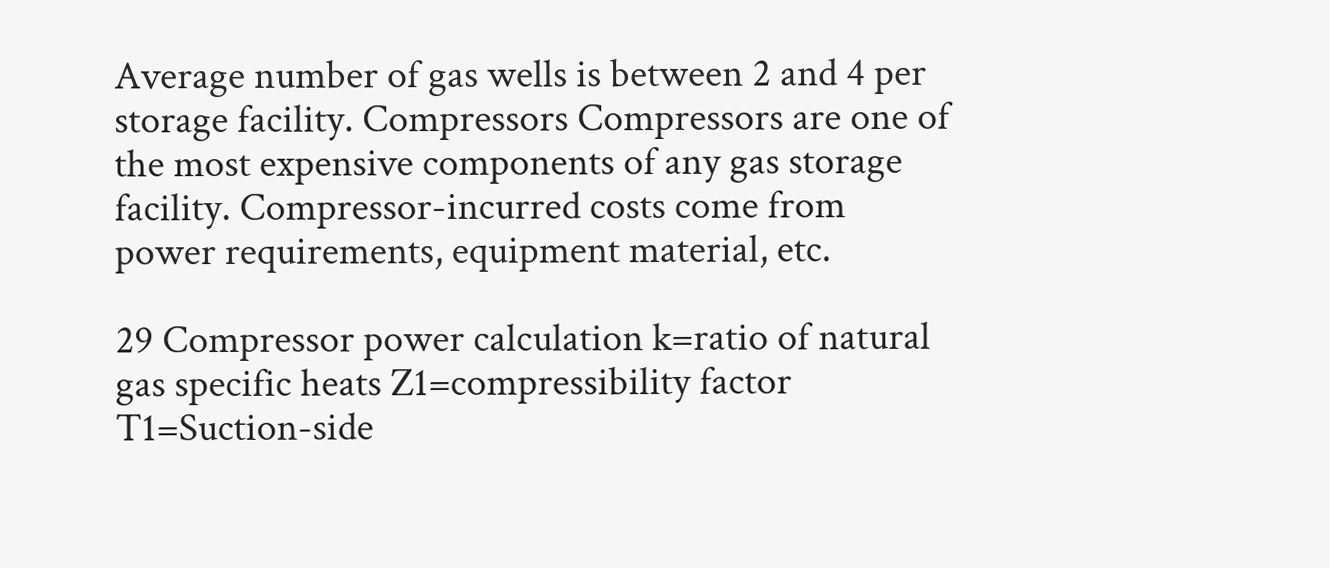Average number of gas wells is between 2 and 4 per storage facility. Compressors Compressors are one of the most expensive components of any gas storage facility. Compressor-incurred costs come from power requirements, equipment material, etc.

29 Compressor power calculation k=ratio of natural gas specific heats Z1=compressibility factor T1=Suction-side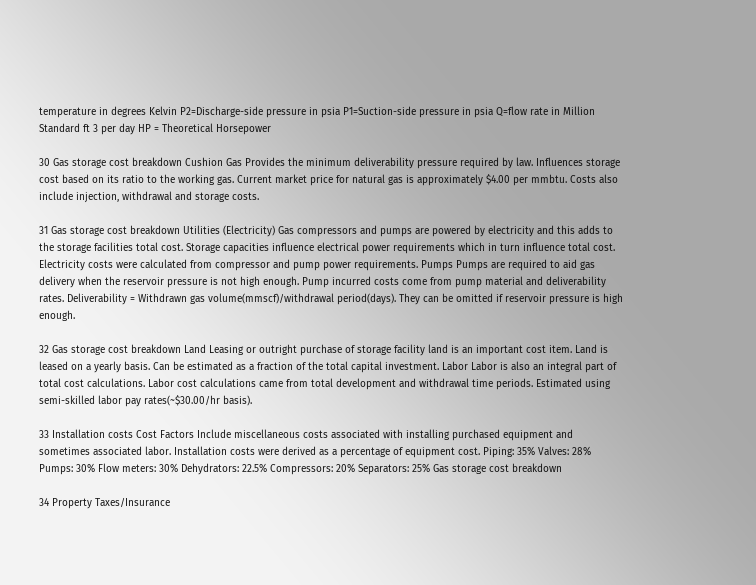temperature in degrees Kelvin P2=Discharge-side pressure in psia P1=Suction-side pressure in psia Q=flow rate in Million Standard ft 3 per day HP = Theoretical Horsepower

30 Gas storage cost breakdown Cushion Gas Provides the minimum deliverability pressure required by law. Influences storage cost based on its ratio to the working gas. Current market price for natural gas is approximately $4.00 per mmbtu. Costs also include injection, withdrawal and storage costs.

31 Gas storage cost breakdown Utilities (Electricity) Gas compressors and pumps are powered by electricity and this adds to the storage facilities total cost. Storage capacities influence electrical power requirements which in turn influence total cost. Electricity costs were calculated from compressor and pump power requirements. Pumps Pumps are required to aid gas delivery when the reservoir pressure is not high enough. Pump incurred costs come from pump material and deliverability rates. Deliverability = Withdrawn gas volume(mmscf)/withdrawal period(days). They can be omitted if reservoir pressure is high enough.

32 Gas storage cost breakdown Land Leasing or outright purchase of storage facility land is an important cost item. Land is leased on a yearly basis. Can be estimated as a fraction of the total capital investment. Labor Labor is also an integral part of total cost calculations. Labor cost calculations came from total development and withdrawal time periods. Estimated using semi-skilled labor pay rates(~$30.00/hr basis).

33 Installation costs Cost Factors Include miscellaneous costs associated with installing purchased equipment and sometimes associated labor. Installation costs were derived as a percentage of equipment cost. Piping: 35% Valves: 28% Pumps: 30% Flow meters: 30% Dehydrators: 22.5% Compressors: 20% Separators: 25% Gas storage cost breakdown

34 Property Taxes/Insurance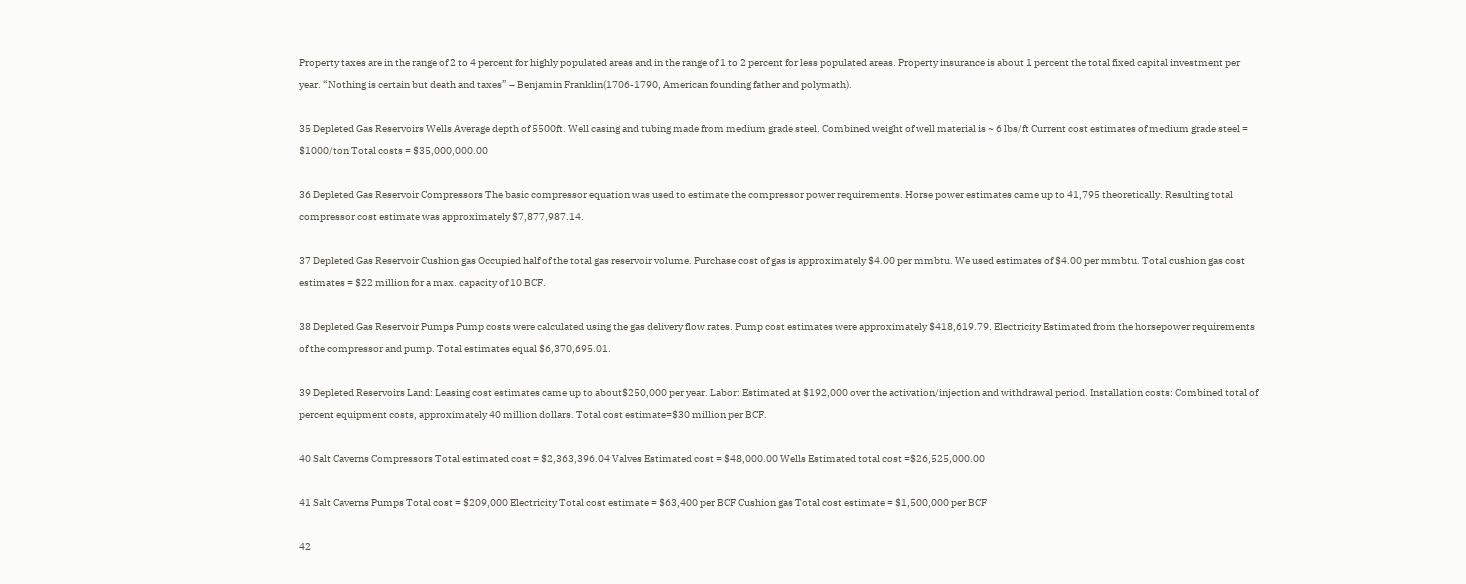Property taxes are in the range of 2 to 4 percent for highly populated areas and in the range of 1 to 2 percent for less populated areas. Property insurance is about 1 percent the total fixed capital investment per year. “Nothing is certain but death and taxes” – Benjamin Franklin(1706-1790, American founding father and polymath).

35 Depleted Gas Reservoirs Wells Average depth of 5500ft. Well casing and tubing made from medium grade steel. Combined weight of well material is ~ 6 lbs/ft Current cost estimates of medium grade steel = $1000/ton Total costs = $35,000,000.00

36 Depleted Gas Reservoir Compressors The basic compressor equation was used to estimate the compressor power requirements. Horse power estimates came up to 41,795 theoretically. Resulting total compressor cost estimate was approximately $7,877,987.14.

37 Depleted Gas Reservoir Cushion gas Occupied half of the total gas reservoir volume. Purchase cost of gas is approximately $4.00 per mmbtu. We used estimates of $4.00 per mmbtu. Total cushion gas cost estimates = $22 million for a max. capacity of 10 BCF.

38 Depleted Gas Reservoir Pumps Pump costs were calculated using the gas delivery flow rates. Pump cost estimates were approximately $418,619.79. Electricity Estimated from the horsepower requirements of the compressor and pump. Total estimates equal $6,370,695.01.

39 Depleted Reservoirs Land: Leasing cost estimates came up to about$250,000 per year. Labor: Estimated at $192,000 over the activation/injection and withdrawal period. Installation costs: Combined total of percent equipment costs, approximately 40 million dollars. Total cost estimate=$30 million per BCF.

40 Salt Caverns Compressors Total estimated cost = $2,363,396.04 Valves Estimated cost = $48,000.00 Wells Estimated total cost =$26,525,000.00

41 Salt Caverns Pumps Total cost = $209,000 Electricity Total cost estimate = $63,400 per BCF Cushion gas Total cost estimate = $1,500,000 per BCF

42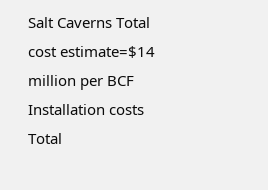Salt Caverns Total cost estimate=$14 million per BCF Installation costs Total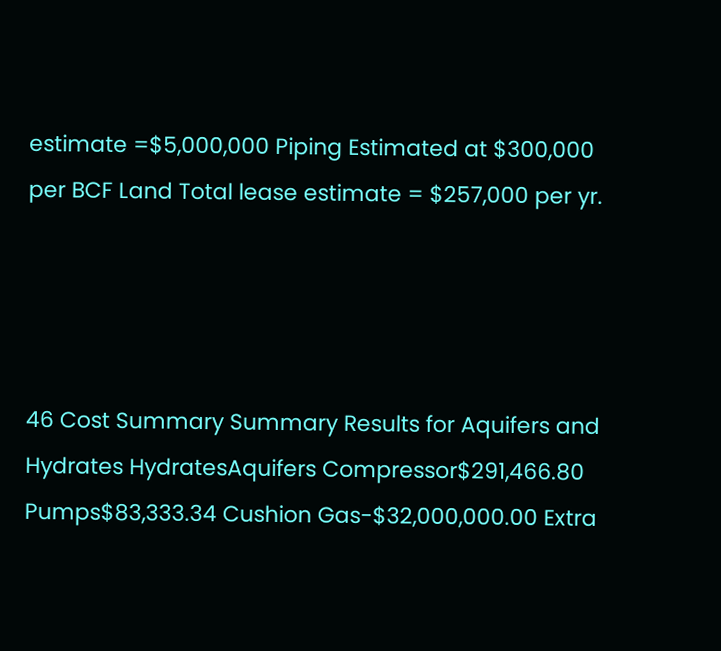estimate =$5,000,000 Piping Estimated at $300,000 per BCF Land Total lease estimate = $257,000 per yr.




46 Cost Summary Summary Results for Aquifers and Hydrates HydratesAquifers Compressor$291,466.80 Pumps$83,333.34 Cushion Gas-$32,000,000.00 Extra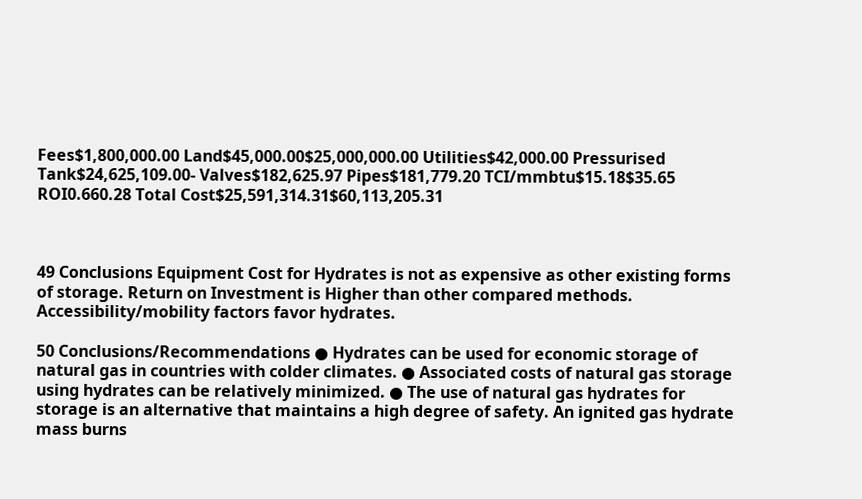Fees$1,800,000.00 Land$45,000.00$25,000,000.00 Utilities$42,000.00 Pressurised Tank$24,625,109.00- Valves$182,625.97 Pipes$181,779.20 TCI/mmbtu$15.18$35.65 ROI0.660.28 Total Cost$25,591,314.31$60,113,205.31



49 Conclusions Equipment Cost for Hydrates is not as expensive as other existing forms of storage. Return on Investment is Higher than other compared methods. Accessibility/mobility factors favor hydrates.

50 Conclusions/Recommendations ● Hydrates can be used for economic storage of natural gas in countries with colder climates. ● Associated costs of natural gas storage using hydrates can be relatively minimized. ● The use of natural gas hydrates for storage is an alternative that maintains a high degree of safety. An ignited gas hydrate mass burns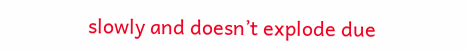slowly and doesn’t explode due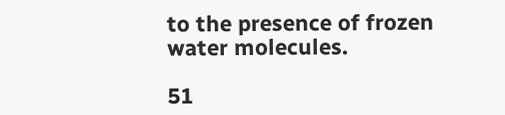to the presence of frozen water molecules.

51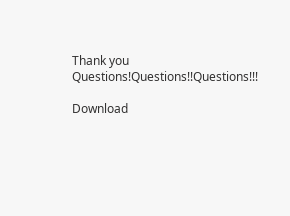Thank you Questions!Questions!!Questions!!!

Download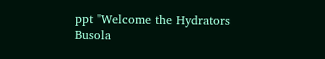ppt "Welcome the Hydrators Busola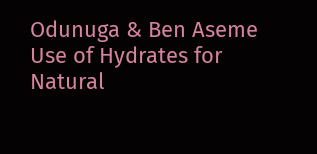Odunuga & Ben Aseme Use of Hydrates for Natural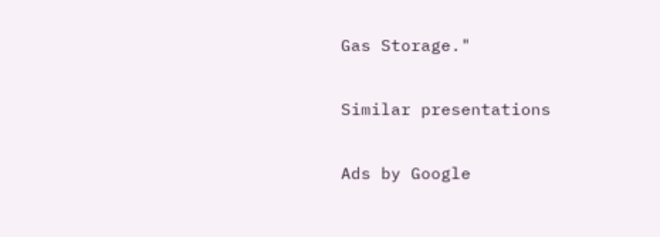Gas Storage."

Similar presentations

Ads by Google